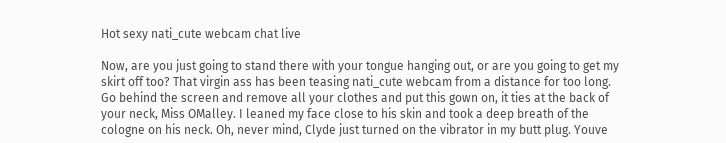Hot sexy nati_cute webcam chat live

Now, are you just going to stand there with your tongue hanging out, or are you going to get my skirt off too? That virgin ass has been teasing nati_cute webcam from a distance for too long. Go behind the screen and remove all your clothes and put this gown on, it ties at the back of your neck, Miss OMalley. I leaned my face close to his skin and took a deep breath of the cologne on his neck. Oh, never mind, Clyde just turned on the vibrator in my butt plug. Youve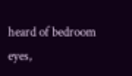heard of bedroom eyes,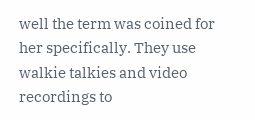well the term was coined for her specifically. They use walkie talkies and video recordings to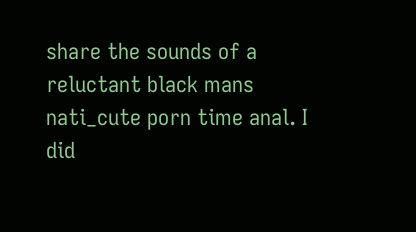share the sounds of a reluctant black mans nati_cute porn time anal. I did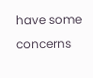have some concerns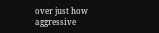over just how aggressive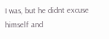I was, but he didnt excuse himself and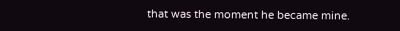that was the moment he became mine.